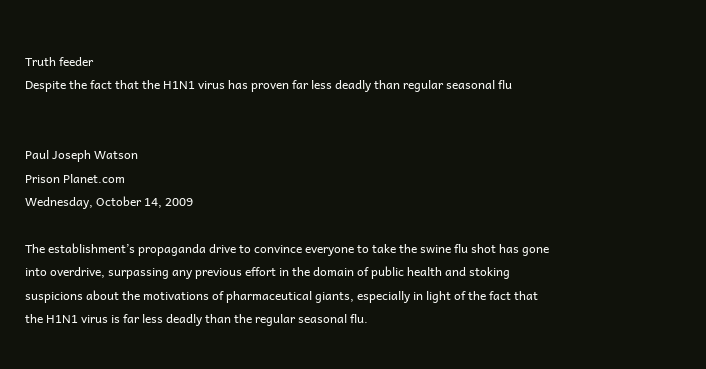Truth feeder
Despite the fact that the H1N1 virus has proven far less deadly than regular seasonal flu


Paul Joseph Watson
Prison Planet.com
Wednesday, October 14, 2009

The establishment’s propaganda drive to convince everyone to take the swine flu shot has gone into overdrive, surpassing any previous effort in the domain of public health and stoking suspicions about the motivations of pharmaceutical giants, especially in light of the fact that the H1N1 virus is far less deadly than the regular seasonal flu.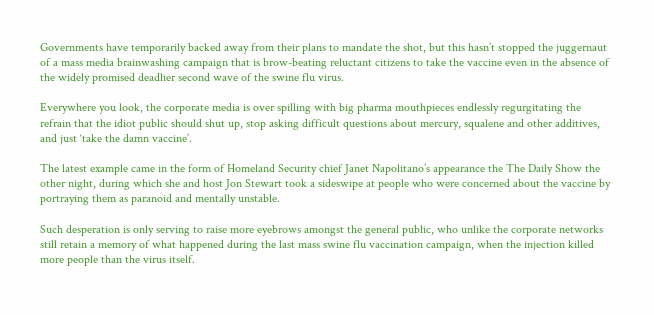Governments have temporarily backed away from their plans to mandate the shot, but this hasn’t stopped the juggernaut of a mass media brainwashing campaign that is brow-beating reluctant citizens to take the vaccine even in the absence of the widely promised deadlier second wave of the swine flu virus.

Everywhere you look, the corporate media is over spilling with big pharma mouthpieces endlessly regurgitating the refrain that the idiot public should shut up, stop asking difficult questions about mercury, squalene and other additives, and just ‘take the damn vaccine’.

The latest example came in the form of Homeland Security chief Janet Napolitano’s appearance the The Daily Show the other night, during which she and host Jon Stewart took a sideswipe at people who were concerned about the vaccine by portraying them as paranoid and mentally unstable.

Such desperation is only serving to raise more eyebrows amongst the general public, who unlike the corporate networks still retain a memory of what happened during the last mass swine flu vaccination campaign, when the injection killed more people than the virus itself.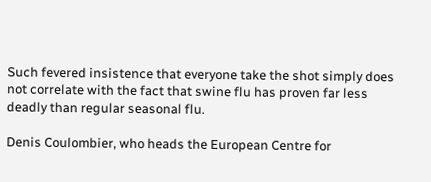Such fevered insistence that everyone take the shot simply does not correlate with the fact that swine flu has proven far less deadly than regular seasonal flu.

Denis Coulombier, who heads the European Centre for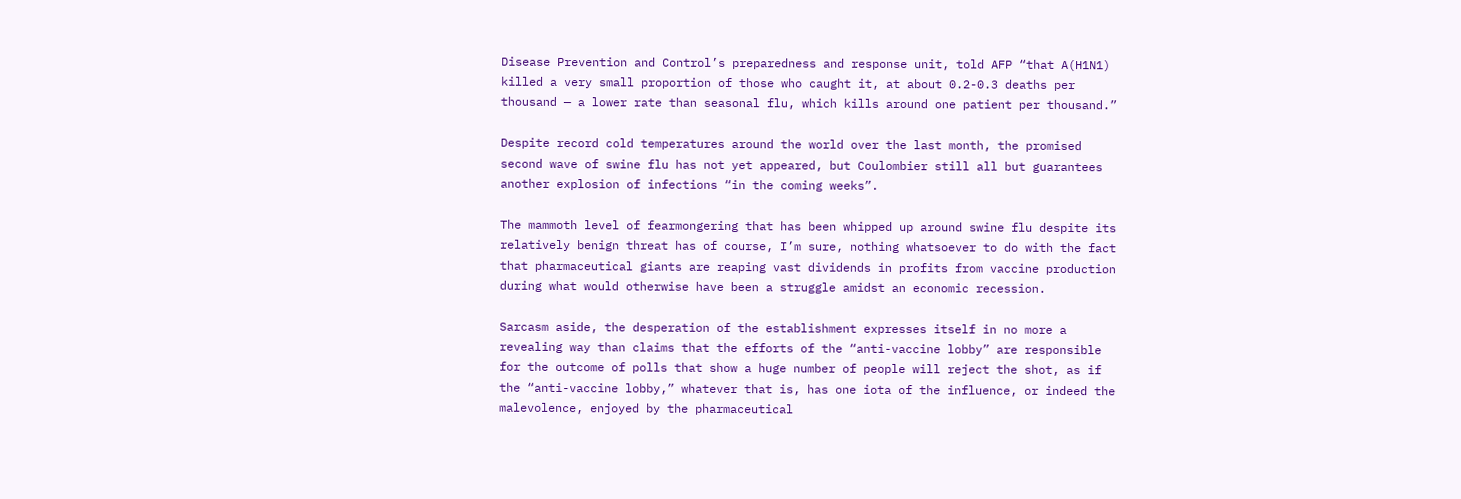Disease Prevention and Control’s preparedness and response unit, told AFP “that A(H1N1) killed a very small proportion of those who caught it, at about 0.2-0.3 deaths per thousand — a lower rate than seasonal flu, which kills around one patient per thousand.”

Despite record cold temperatures around the world over the last month, the promised second wave of swine flu has not yet appeared, but Coulombier still all but guarantees another explosion of infections “in the coming weeks”.

The mammoth level of fearmongering that has been whipped up around swine flu despite its relatively benign threat has of course, I’m sure, nothing whatsoever to do with the fact that pharmaceutical giants are reaping vast dividends in profits from vaccine production during what would otherwise have been a struggle amidst an economic recession.

Sarcasm aside, the desperation of the establishment expresses itself in no more a revealing way than claims that the efforts of the “anti-vaccine lobby” are responsible for the outcome of polls that show a huge number of people will reject the shot, as if the “anti-vaccine lobby,” whatever that is, has one iota of the influence, or indeed the malevolence, enjoyed by the pharmaceutical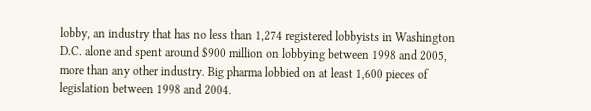lobby, an industry that has no less than 1,274 registered lobbyists in Washington D.C. alone and spent around $900 million on lobbying between 1998 and 2005, more than any other industry. Big pharma lobbied on at least 1,600 pieces of legislation between 1998 and 2004.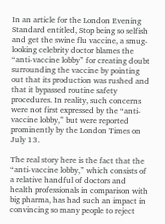In an article for the London Evening Standard entitled, Stop being so selfish and get the swine flu vaccine, a smug-looking celebrity doctor blames the “anti-vaccine lobby” for creating doubt surrounding the vaccine by pointing out that its production was rushed and that it bypassed routine safety procedures. In reality, such concerns were not first expressed by the “anti-vaccine lobby,” but were reported prominently by the London Times on July 13.

The real story here is the fact that the “anti-vaccine lobby,” which consists of a relative handful of doctors and health professionals in comparison with big pharma, has had such an impact in convincing so many people to reject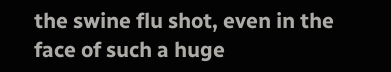the swine flu shot, even in the face of such a huge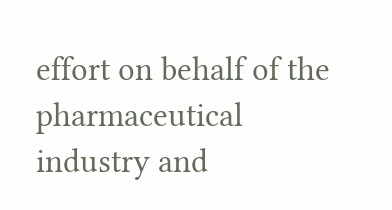effort on behalf of the pharmaceutical industry and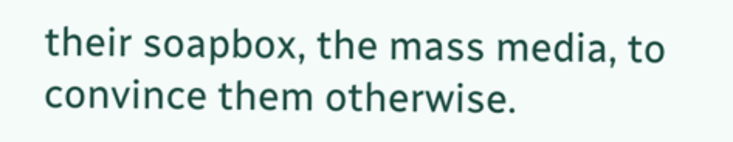their soapbox, the mass media, to convince them otherwise.